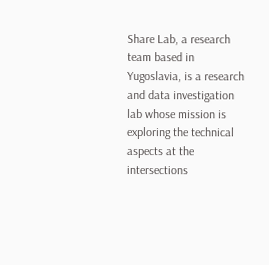Share Lab, a research team based in Yugoslavia, is a research and data investigation lab whose mission is exploring the technical aspects at the intersections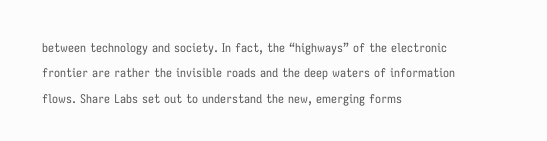between technology and society. In fact, the “highways” of the electronic frontier are rather the invisible roads and the deep waters of information flows. Share Labs set out to understand the new, emerging forms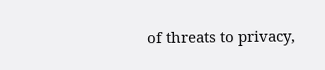of threats to privacy,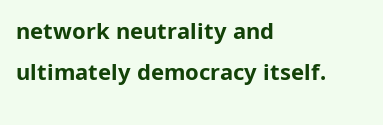network neutrality and ultimately democracy itself.